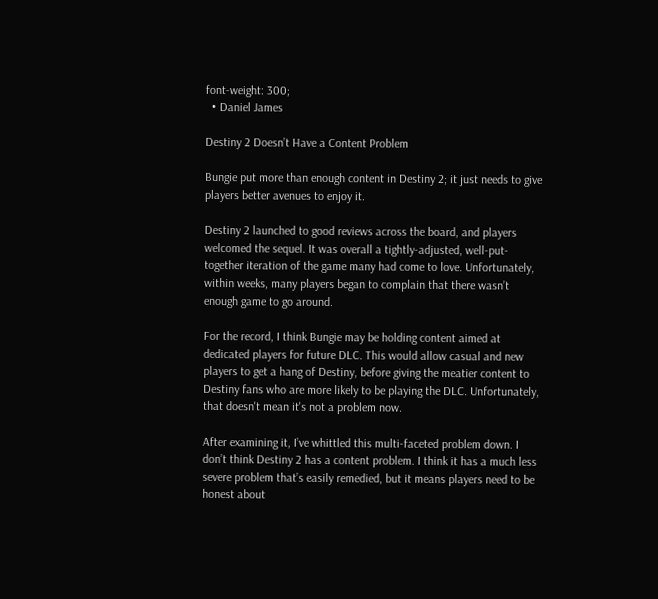font-weight: 300;
  • Daniel James

Destiny 2 Doesn’t Have a Content Problem

Bungie put more than enough content in Destiny 2; it just needs to give players better avenues to enjoy it.

Destiny 2 launched to good reviews across the board, and players welcomed the sequel. It was overall a tightly-adjusted, well-put-together iteration of the game many had come to love. Unfortunately, within weeks, many players began to complain that there wasn’t enough game to go around.

For the record, I think Bungie may be holding content aimed at dedicated players for future DLC. This would allow casual and new players to get a hang of Destiny, before giving the meatier content to Destiny fans who are more likely to be playing the DLC. Unfortunately, that doesn't mean it's not a problem now.

After examining it, I’ve whittled this multi-faceted problem down. I don’t think Destiny 2 has a content problem. I think it has a much less severe problem that’s easily remedied, but it means players need to be honest about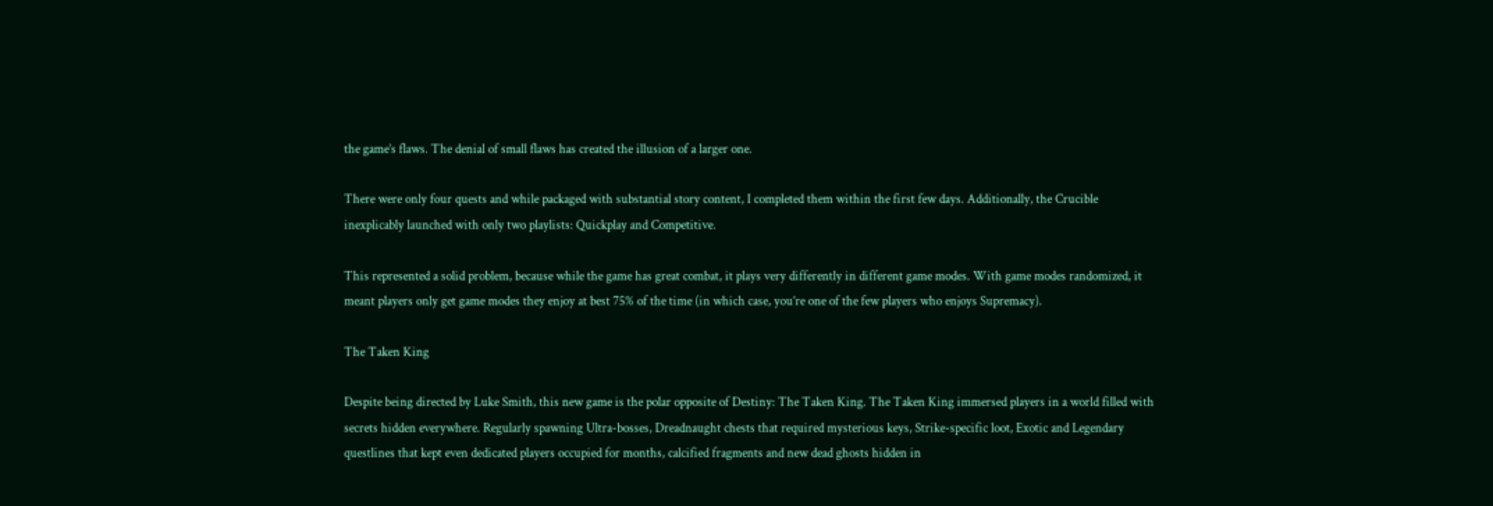the game’s flaws. The denial of small flaws has created the illusion of a larger one.

There were only four quests and while packaged with substantial story content, I completed them within the first few days. Additionally, the Crucible inexplicably launched with only two playlists: Quickplay and Competitive.

This represented a solid problem, because while the game has great combat, it plays very differently in different game modes. With game modes randomized, it meant players only get game modes they enjoy at best 75% of the time (in which case, you’re one of the few players who enjoys Supremacy).

The Taken King

Despite being directed by Luke Smith, this new game is the polar opposite of Destiny: The Taken King. The Taken King immersed players in a world filled with secrets hidden everywhere. Regularly spawning Ultra-bosses, Dreadnaught chests that required mysterious keys, Strike-specific loot, Exotic and Legendary questlines that kept even dedicated players occupied for months, calcified fragments and new dead ghosts hidden in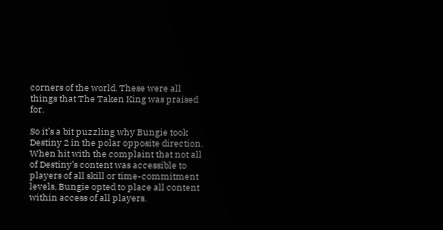corners of the world. These were all things that The Taken King was praised for.

So it’s a bit puzzling why Bungie took Destiny 2 in the polar opposite direction. When hit with the complaint that not all of Destiny’s content was accessible to players of all skill or time-commitment levels, Bungie opted to place all content within access of all players.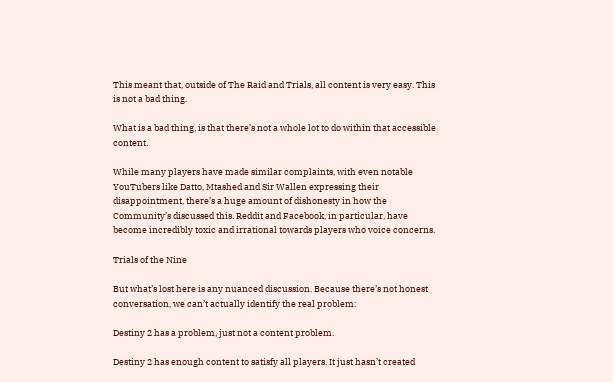This meant that, outside of The Raid and Trials, all content is very easy. This is not a bad thing.

What is a bad thing, is that there’s not a whole lot to do within that accessible content.

While many players have made similar complaints, with even notable YouTubers like Datto, Mtashed and Sir Wallen expressing their disappointment, there’s a huge amount of dishonesty in how the Community’s discussed this. Reddit and Facebook, in particular, have become incredibly toxic and irrational towards players who voice concerns.

Trials of the Nine

But what’s lost here is any nuanced discussion. Because there’s not honest conversation, we can’t actually identify the real problem:

Destiny 2 has a problem, just not a content problem.

Destiny 2 has enough content to satisfy all players. It just hasn’t created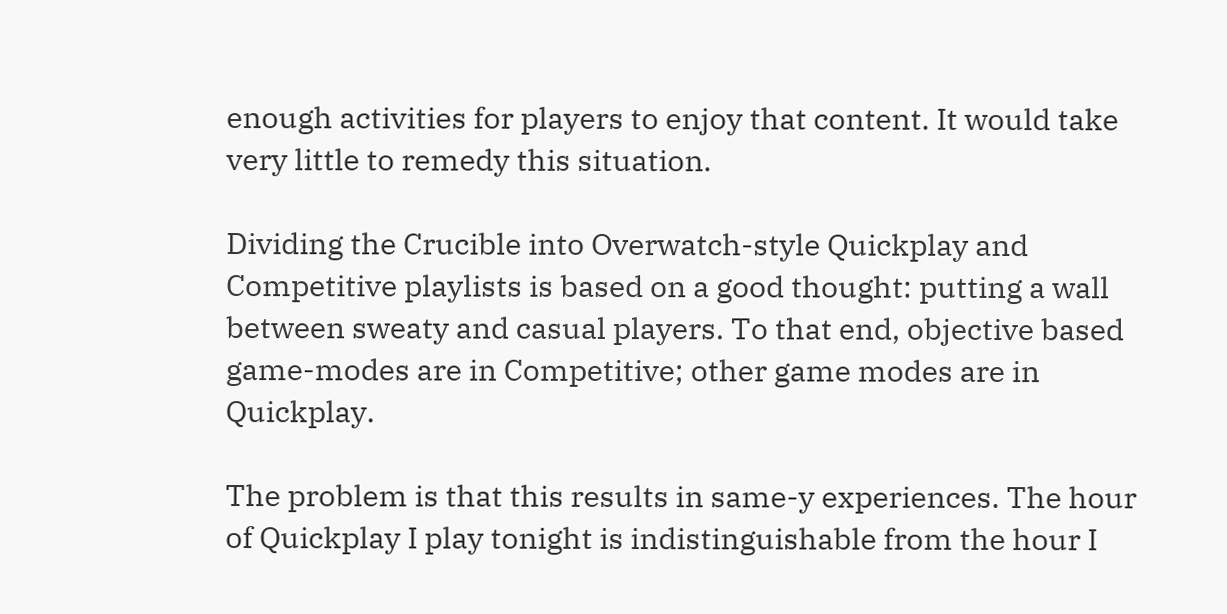enough activities for players to enjoy that content. It would take very little to remedy this situation.

Dividing the Crucible into Overwatch-style Quickplay and Competitive playlists is based on a good thought: putting a wall between sweaty and casual players. To that end, objective based game-modes are in Competitive; other game modes are in Quickplay.

The problem is that this results in same-y experiences. The hour of Quickplay I play tonight is indistinguishable from the hour I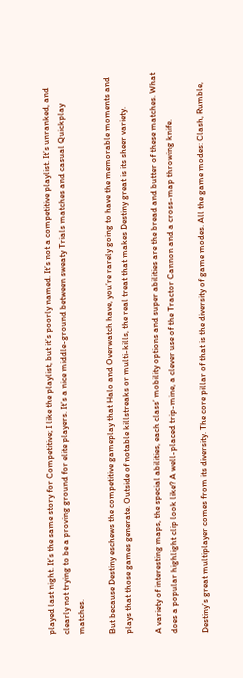played last night. It’s the same story for Competitive; I like the playlist, but it’s poorly named. It’s not a competitive playlist. It’s unranked, and clearly not trying to be a proving ground for elite players. It’s a nice middle-ground between sweaty Trials matches and casual Quickplay matches.

But because Destiny eschews the competitive gameplay that Halo and Overwatch have, you’re rarely going to have the memorable moments and plays that those games generate. Outside of notable killstreaks or multi-kills, the real treat that makes Destiny great is its sheer variety.

A variety of interesting maps, the special abilities, each class’ mobility options and super abilities are the bread and butter of these matches. What does a popular highlight clip look like? A well-placed trip-mine, a clever use of the Tractor Cannon and a cross-map throwing knife.

Destiny’s great multiplayer comes from its diversity. The core pillar of that is the diversity of game modes. All the game modes: Clash, Rumble,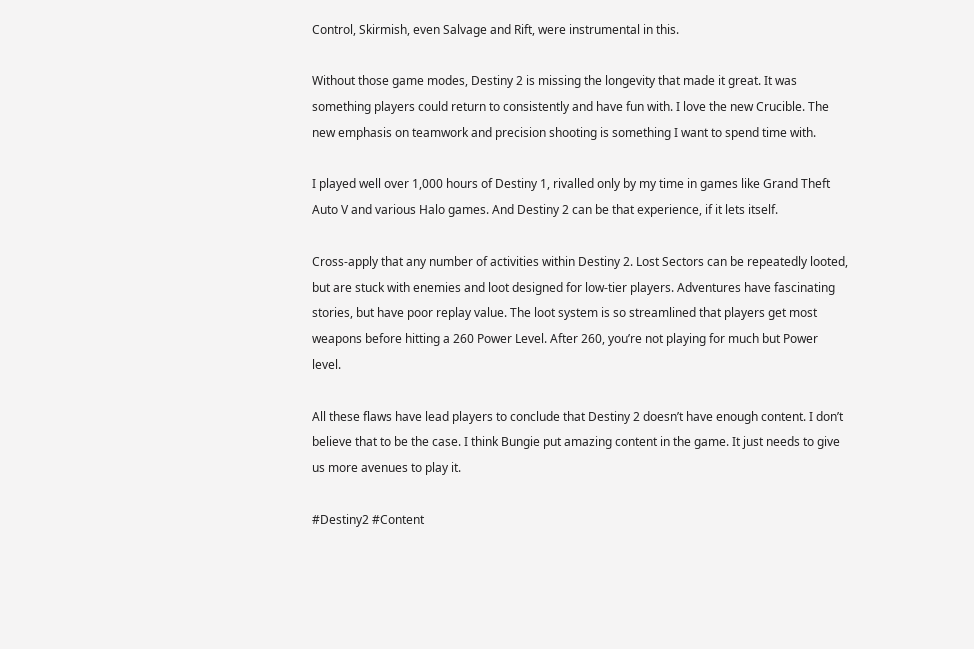Control, Skirmish, even Salvage and Rift, were instrumental in this.

Without those game modes, Destiny 2 is missing the longevity that made it great. It was something players could return to consistently and have fun with. I love the new Crucible. The new emphasis on teamwork and precision shooting is something I want to spend time with.

I played well over 1,000 hours of Destiny 1, rivalled only by my time in games like Grand Theft Auto V and various Halo games. And Destiny 2 can be that experience, if it lets itself.

Cross-apply that any number of activities within Destiny 2. Lost Sectors can be repeatedly looted, but are stuck with enemies and loot designed for low-tier players. Adventures have fascinating stories, but have poor replay value. The loot system is so streamlined that players get most weapons before hitting a 260 Power Level. After 260, you’re not playing for much but Power level.

All these flaws have lead players to conclude that Destiny 2 doesn’t have enough content. I don’t believe that to be the case. I think Bungie put amazing content in the game. It just needs to give us more avenues to play it.

#Destiny2 #Content